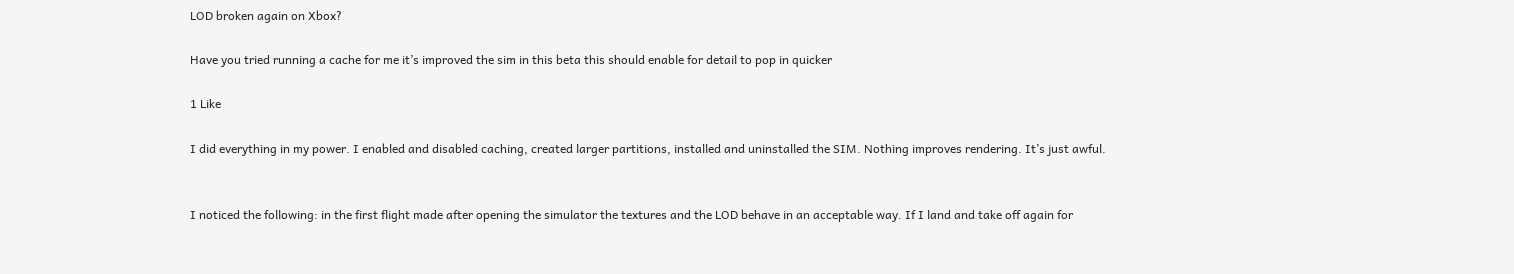LOD broken again on Xbox?

Have you tried running a cache for me it’s improved the sim in this beta this should enable for detail to pop in quicker

1 Like

I did everything in my power. I enabled and disabled caching, created larger partitions, installed and uninstalled the SIM. Nothing improves rendering. It’s just awful.


I noticed the following: in the first flight made after opening the simulator the textures and the LOD behave in an acceptable way. If I land and take off again for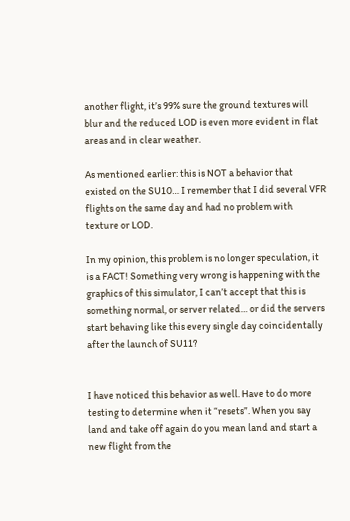another flight, it’s 99% sure the ground textures will blur and the reduced LOD is even more evident in flat areas and in clear weather.

As mentioned earlier: this is NOT a behavior that existed on the SU10… I remember that I did several VFR flights on the same day and had no problem with texture or LOD.

In my opinion, this problem is no longer speculation, it is a FACT! Something very wrong is happening with the graphics of this simulator, I can’t accept that this is something normal, or server related… or did the servers start behaving like this every single day coincidentally after the launch of SU11?


I have noticed this behavior as well. Have to do more testing to determine when it “resets”. When you say land and take off again do you mean land and start a new flight from the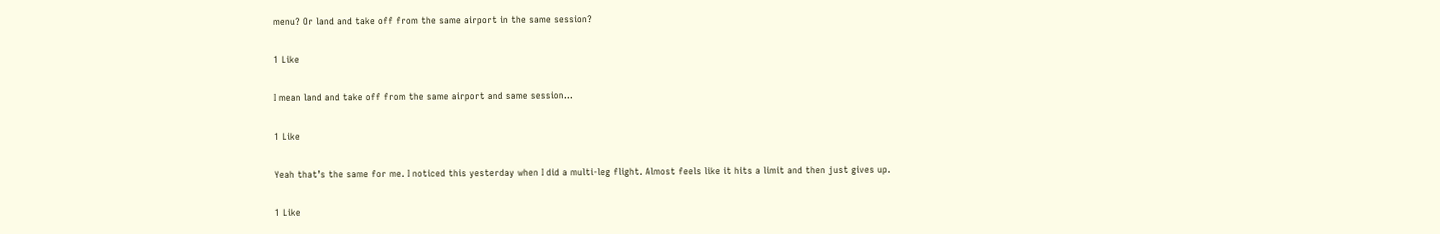menu? Or land and take off from the same airport in the same session?

1 Like

I mean land and take off from the same airport and same session…

1 Like

Yeah that’s the same for me. I noticed this yesterday when I did a multi-leg flight. Almost feels like it hits a limit and then just gives up.

1 Like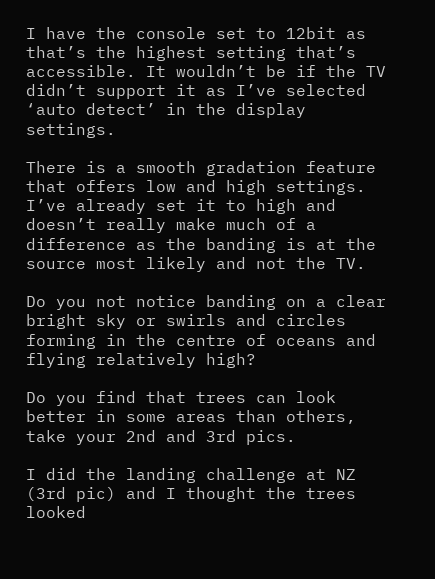I have the console set to 12bit as that’s the highest setting that’s accessible. It wouldn’t be if the TV didn’t support it as I’ve selected ‘auto detect’ in the display settings.

There is a smooth gradation feature that offers low and high settings. I’ve already set it to high and doesn’t really make much of a difference as the banding is at the source most likely and not the TV.

Do you not notice banding on a clear bright sky or swirls and circles forming in the centre of oceans and flying relatively high?

Do you find that trees can look better in some areas than others, take your 2nd and 3rd pics.

I did the landing challenge at NZ (3rd pic) and I thought the trees looked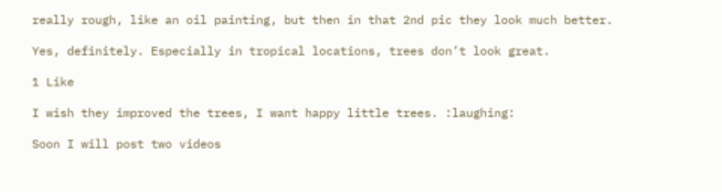really rough, like an oil painting, but then in that 2nd pic they look much better.

Yes, definitely. Especially in tropical locations, trees don’t look great.

1 Like

I wish they improved the trees, I want happy little trees. :laughing:

Soon I will post two videos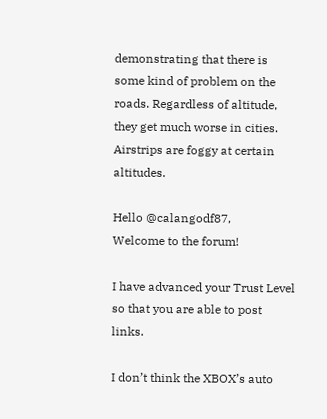demonstrating that there is some kind of problem on the roads. Regardless of altitude, they get much worse in cities. Airstrips are foggy at certain altitudes.

Hello @calangodf87,
Welcome to the forum!

I have advanced your Trust Level so that you are able to post links.

I don’t think the XBOX’s auto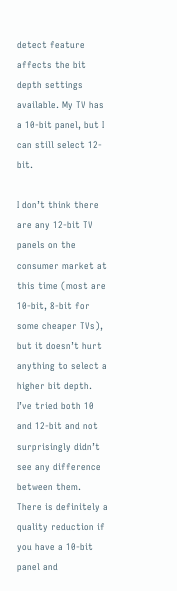detect feature affects the bit depth settings available. My TV has a 10-bit panel, but I can still select 12-bit.

I don’t think there are any 12-bit TV panels on the consumer market at this time (most are 10-bit, 8-bit for some cheaper TVs), but it doesn’t hurt anything to select a higher bit depth. I’ve tried both 10 and 12-bit and not surprisingly didn’t see any difference between them. There is definitely a quality reduction if you have a 10-bit panel and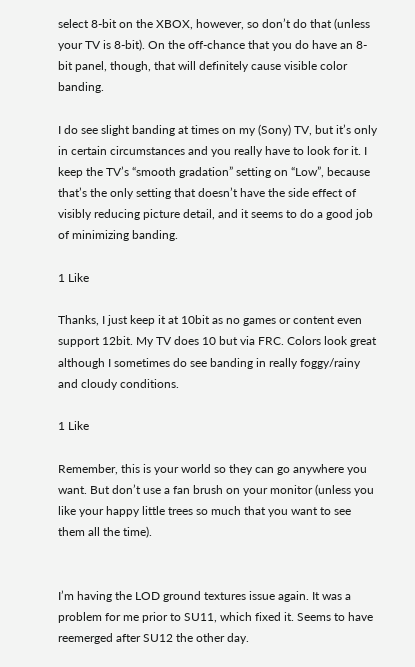select 8-bit on the XBOX, however, so don’t do that (unless your TV is 8-bit). On the off-chance that you do have an 8-bit panel, though, that will definitely cause visible color banding.

I do see slight banding at times on my (Sony) TV, but it’s only in certain circumstances and you really have to look for it. I keep the TV’s “smooth gradation” setting on “Low”, because that’s the only setting that doesn’t have the side effect of visibly reducing picture detail, and it seems to do a good job of minimizing banding.

1 Like

Thanks, I just keep it at 10bit as no games or content even support 12bit. My TV does 10 but via FRC. Colors look great although I sometimes do see banding in really foggy/rainy and cloudy conditions.

1 Like

Remember, this is your world so they can go anywhere you want. But don’t use a fan brush on your monitor (unless you like your happy little trees so much that you want to see them all the time).


I’m having the LOD ground textures issue again. It was a problem for me prior to SU11, which fixed it. Seems to have reemerged after SU12 the other day.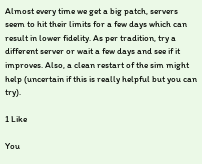Almost every time we get a big patch, servers seem to hit their limits for a few days which can result in lower fidelity. As per tradition, try a different server or wait a few days and see if it improves. Also, a clean restart of the sim might help (uncertain if this is really helpful but you can try).

1 Like

You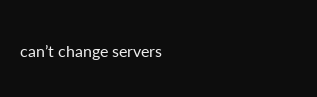can’t change servers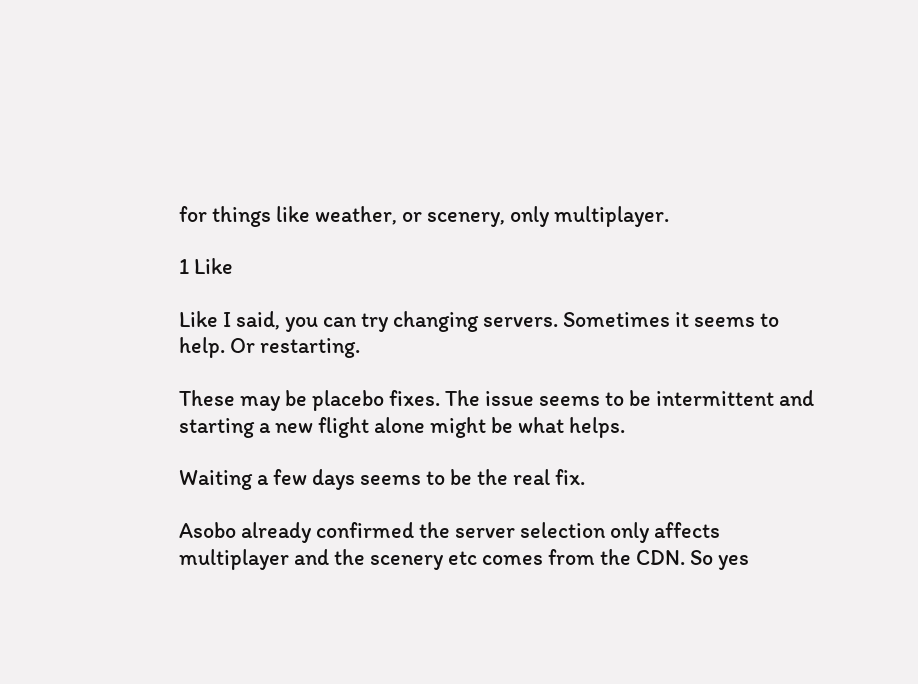for things like weather, or scenery, only multiplayer.

1 Like

Like I said, you can try changing servers. Sometimes it seems to help. Or restarting.

These may be placebo fixes. The issue seems to be intermittent and starting a new flight alone might be what helps.

Waiting a few days seems to be the real fix.

Asobo already confirmed the server selection only affects multiplayer and the scenery etc comes from the CDN. So yes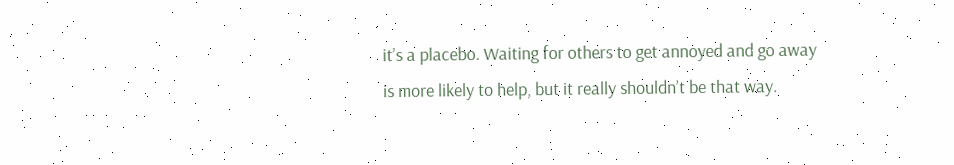it’s a placebo. Waiting for others to get annoyed and go away is more likely to help, but it really shouldn’t be that way.